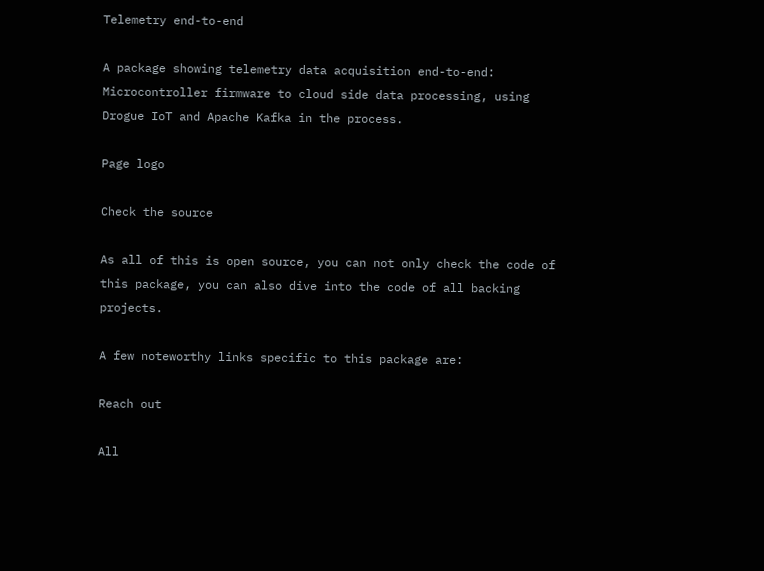Telemetry end-to-end

A package showing telemetry data acquisition end-to-end: Microcontroller firmware to cloud side data processing, using Drogue IoT and Apache Kafka in the process.

Page logo

Check the source

As all of this is open source, you can not only check the code of this package, you can also dive into the code of all backing projects.

A few noteworthy links specific to this package are:

Reach out

All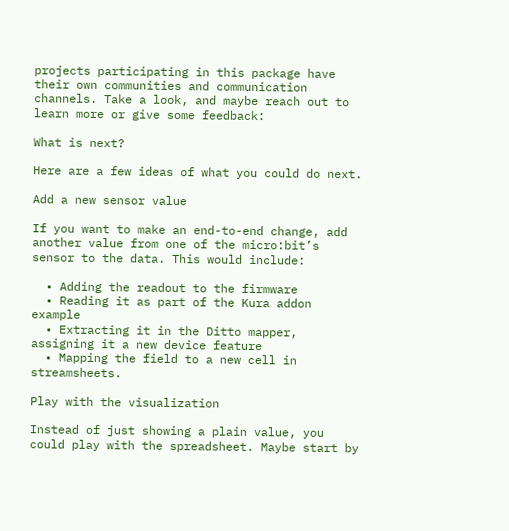projects participating in this package have their own communities and communication channels. Take a look, and maybe reach out to learn more or give some feedback:

What is next?

Here are a few ideas of what you could do next.

Add a new sensor value

If you want to make an end-to-end change, add another value from one of the micro:bit’s sensor to the data. This would include:

  • Adding the readout to the firmware
  • Reading it as part of the Kura addon example
  • Extracting it in the Ditto mapper, assigning it a new device feature
  • Mapping the field to a new cell in streamsheets.

Play with the visualization

Instead of just showing a plain value, you could play with the spreadsheet. Maybe start by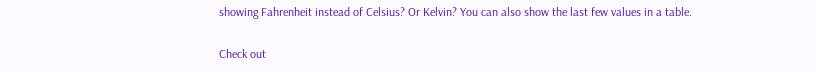showing Fahrenheit instead of Celsius? Or Kelvin? You can also show the last few values in a table.

Check out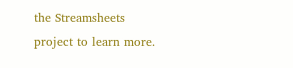the Streamsheets project to learn more.